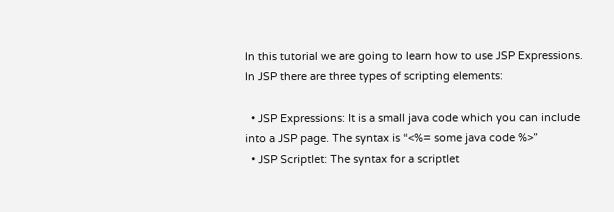In this tutorial we are going to learn how to use JSP Expressions. In JSP there are three types of scripting elements:

  • JSP Expressions: It is a small java code which you can include into a JSP page. The syntax is “<%= some java code %>”
  • JSP Scriptlet: The syntax for a scriptlet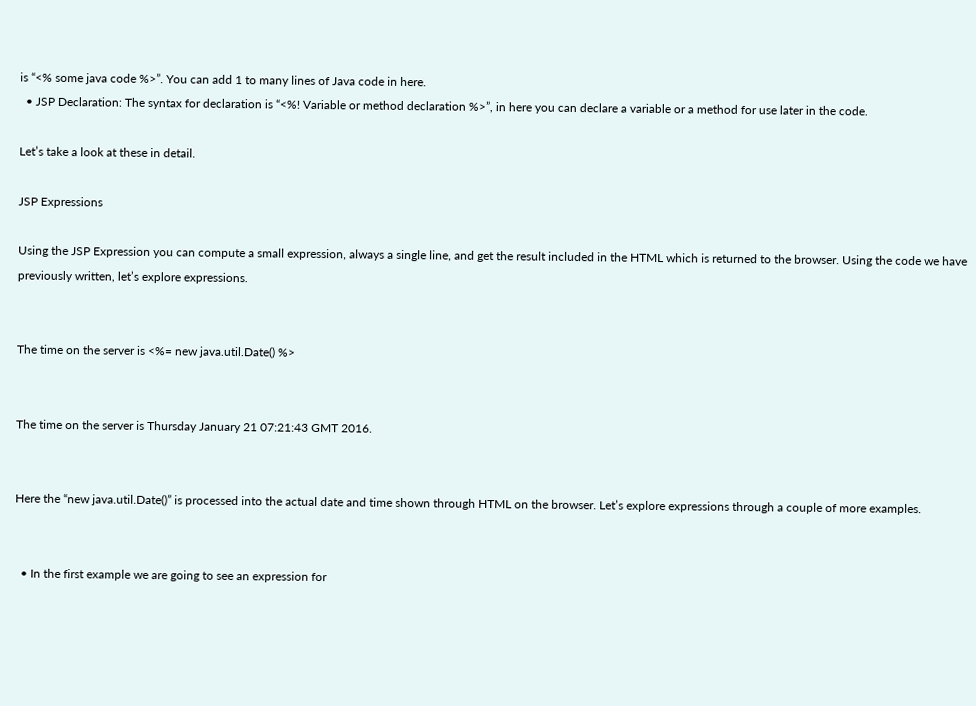is “<% some java code %>”. You can add 1 to many lines of Java code in here.
  • JSP Declaration: The syntax for declaration is “<%! Variable or method declaration %>”, in here you can declare a variable or a method for use later in the code.

Let’s take a look at these in detail.

JSP Expressions

Using the JSP Expression you can compute a small expression, always a single line, and get the result included in the HTML which is returned to the browser. Using the code we have previously written, let’s explore expressions.


The time on the server is <%= new java.util.Date() %>


The time on the server is Thursday January 21 07:21:43 GMT 2016.


Here the “new java.util.Date()” is processed into the actual date and time shown through HTML on the browser. Let’s explore expressions through a couple of more examples.


  • In the first example we are going to see an expression for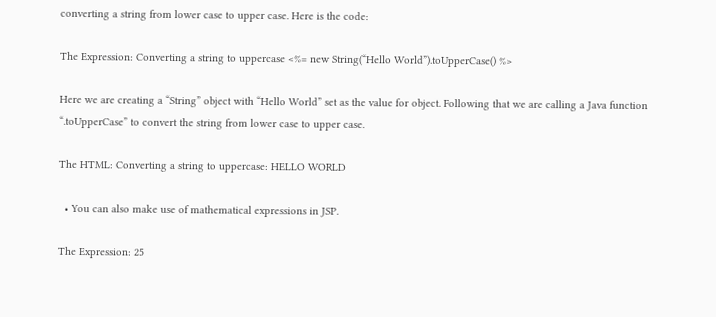converting a string from lower case to upper case. Here is the code:

The Expression: Converting a string to uppercase <%= new String(“Hello World”).toUpperCase() %>

Here we are creating a “String” object with “Hello World” set as the value for object. Following that we are calling a Java function “.toUpperCase” to convert the string from lower case to upper case.

The HTML: Converting a string to uppercase: HELLO WORLD

  • You can also make use of mathematical expressions in JSP.

The Expression: 25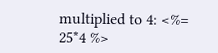multiplied to 4: <%= 25*4 %>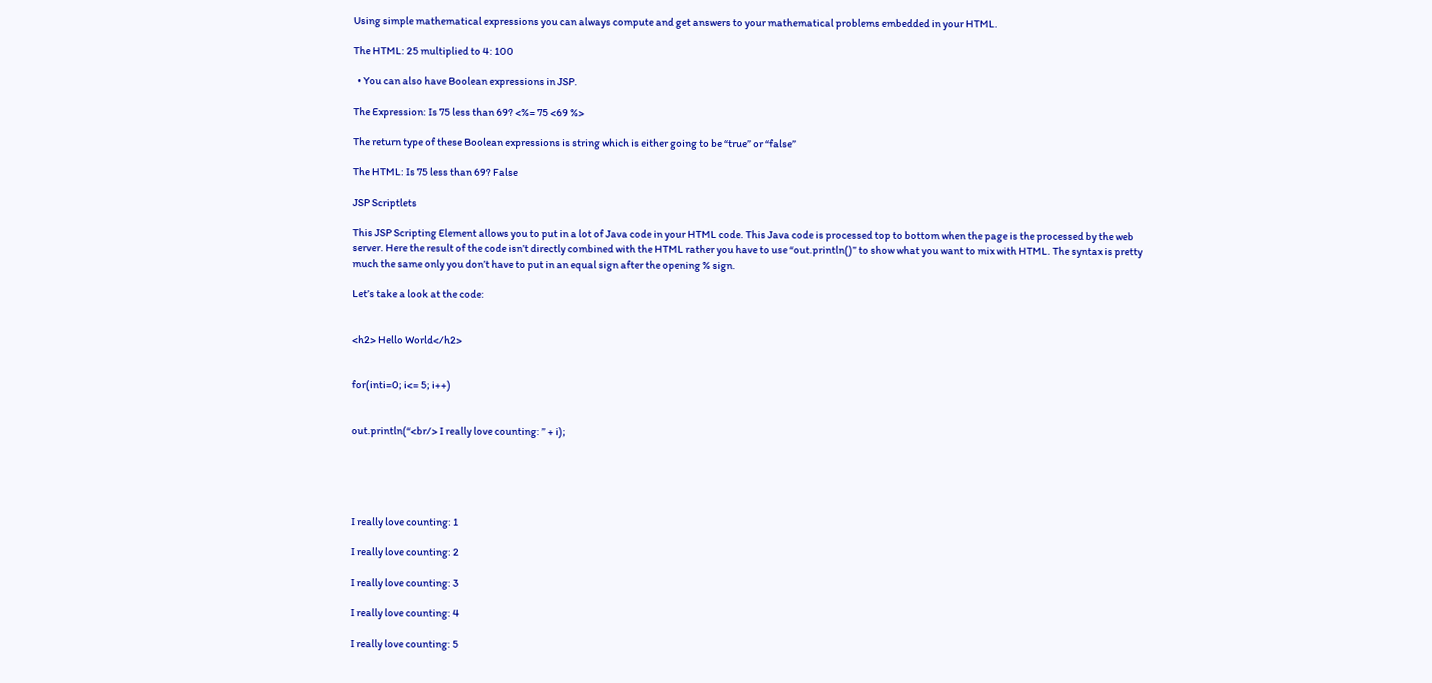Using simple mathematical expressions you can always compute and get answers to your mathematical problems embedded in your HTML.

The HTML: 25 multiplied to 4: 100

  • You can also have Boolean expressions in JSP.

The Expression: Is 75 less than 69? <%= 75 <69 %>

The return type of these Boolean expressions is string which is either going to be “true” or “false”

The HTML: Is 75 less than 69? False

JSP Scriptlets

This JSP Scripting Element allows you to put in a lot of Java code in your HTML code. This Java code is processed top to bottom when the page is the processed by the web server. Here the result of the code isn’t directly combined with the HTML rather you have to use “out.println()” to show what you want to mix with HTML. The syntax is pretty much the same only you don’t have to put in an equal sign after the opening % sign.

Let’s take a look at the code:


<h2> Hello World</h2>


for(inti=0; i<= 5; i++)


out.println(“<br/> I really love counting: ” + i);





I really love counting: 1

I really love counting: 2

I really love counting: 3

I really love counting: 4

I really love counting: 5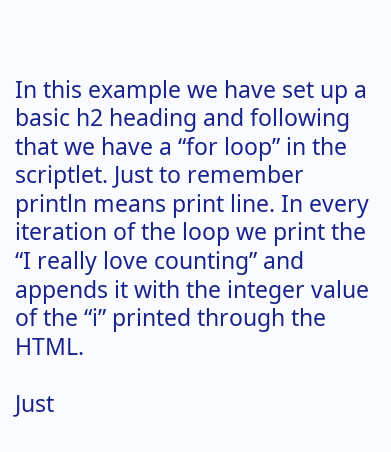In this example we have set up a basic h2 heading and following that we have a “for loop” in the scriptlet. Just to remember println means print line. In every iteration of the loop we print the “I really love counting” and appends it with the integer value of the “i” printed through the HTML.

Just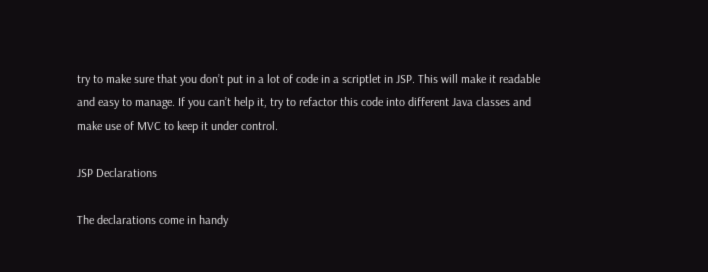try to make sure that you don’t put in a lot of code in a scriptlet in JSP. This will make it readable and easy to manage. If you can’t help it, try to refactor this code into different Java classes and make use of MVC to keep it under control.

JSP Declarations

The declarations come in handy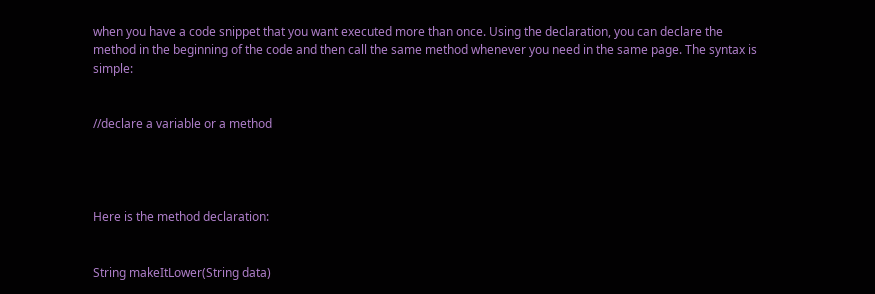when you have a code snippet that you want executed more than once. Using the declaration, you can declare the method in the beginning of the code and then call the same method whenever you need in the same page. The syntax is simple:


//declare a variable or a method




Here is the method declaration:


String makeItLower(String data)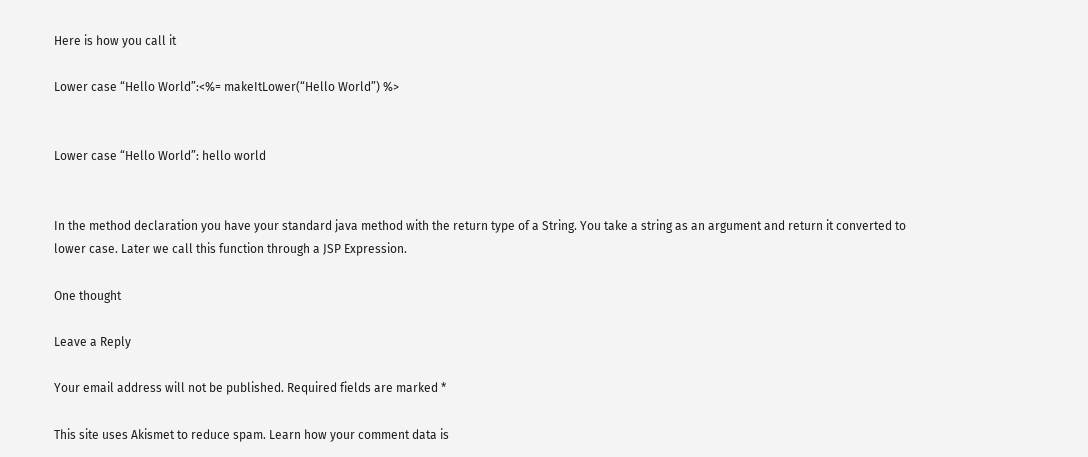Here is how you call it

Lower case “Hello World”:<%= makeItLower(“Hello World”) %>


Lower case “Hello World”: hello world


In the method declaration you have your standard java method with the return type of a String. You take a string as an argument and return it converted to lower case. Later we call this function through a JSP Expression.

One thought

Leave a Reply

Your email address will not be published. Required fields are marked *

This site uses Akismet to reduce spam. Learn how your comment data is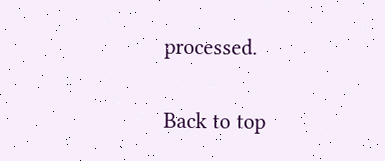processed.

Back to top